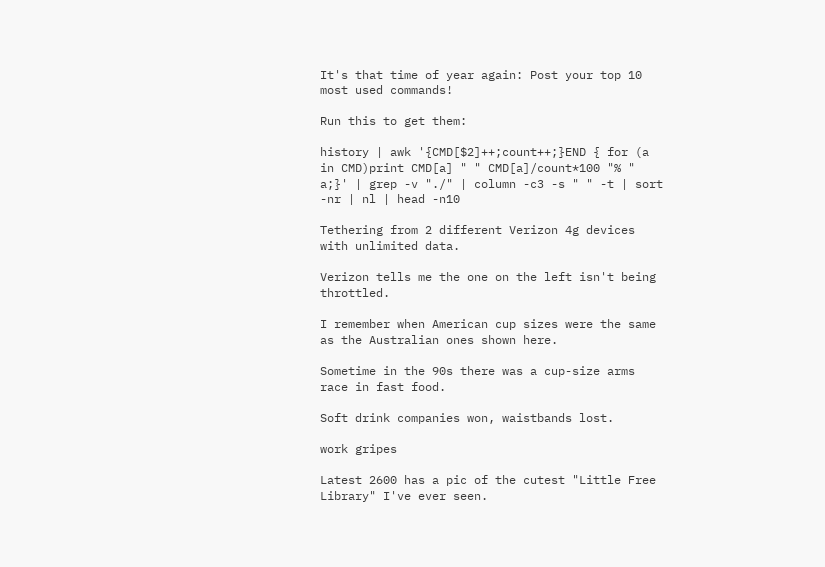It's that time of year again: Post your top 10 most used commands!

Run this to get them:

history | awk '{CMD[$2]++;count++;}END { for (a in CMD)print CMD[a] " " CMD[a]/count*100 "% " a;}' | grep -v "./" | column -c3 -s " " -t | sort -nr | nl | head -n10

Tethering from 2 different Verizon 4g devices with unlimited data.

Verizon tells me the one on the left isn't being throttled.

I remember when American cup sizes were the same as the Australian ones shown here.

Sometime in the 90s there was a cup-size arms race in fast food.

Soft drink companies won, waistbands lost.

work gripes

Latest 2600 has a pic of the cutest "Little Free Library" I've ever seen.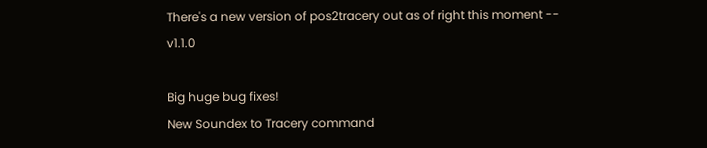There's a new version of pos2tracery out as of right this moment -- v1.1.0

Big huge bug fixes!
New Soundex to Tracery command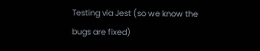Testing via Jest (so we know the bugs are fixed)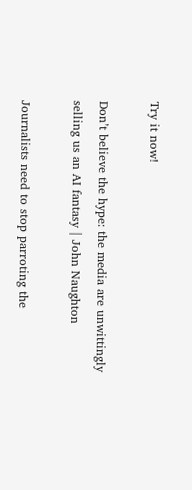Try it now!

Don’t believe the hype: the media are unwittingly selling us an AI fantasy | John Naughton

Journalists need to stop parroting the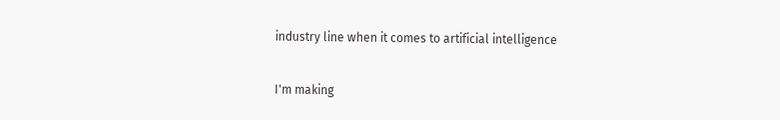industry line when it comes to artificial intelligence

I'm making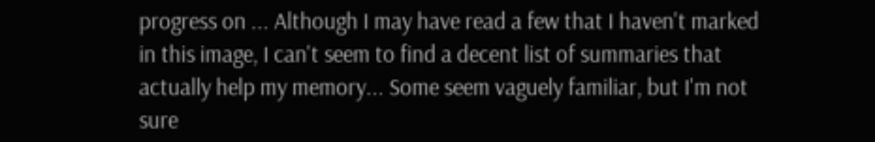progress on ... Although I may have read a few that I haven't marked in this image, I can't seem to find a decent list of summaries that actually help my memory... Some seem vaguely familiar, but I'm not sure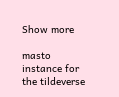Show more

masto instance for the tildeverse